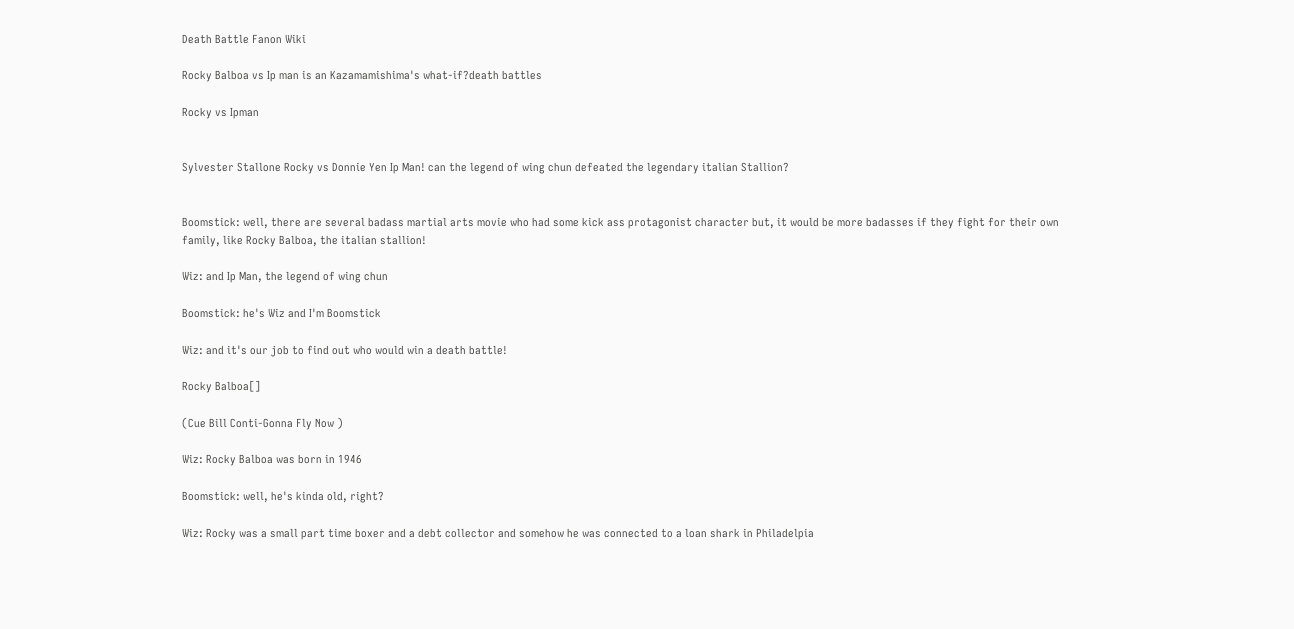Death Battle Fanon Wiki

Rocky Balboa vs Ip man is an Kazamamishima's what-if?death battles

Rocky vs Ipman


Sylvester Stallone Rocky vs Donnie Yen Ip Man! can the legend of wing chun defeated the legendary italian Stallion?


Boomstick: well, there are several badass martial arts movie who had some kick ass protagonist character but, it would be more badasses if they fight for their own family, like Rocky Balboa, the italian stallion!

Wiz: and Ip Man, the legend of wing chun

Boomstick: he's Wiz and I'm Boomstick

Wiz: and it's our job to find out who would win a death battle!

Rocky Balboa[]

(Cue Bill Conti-Gonna Fly Now )

Wiz: Rocky Balboa was born in 1946

Boomstick: well, he's kinda old, right?

Wiz: Rocky was a small part time boxer and a debt collector and somehow he was connected to a loan shark in Philadelpia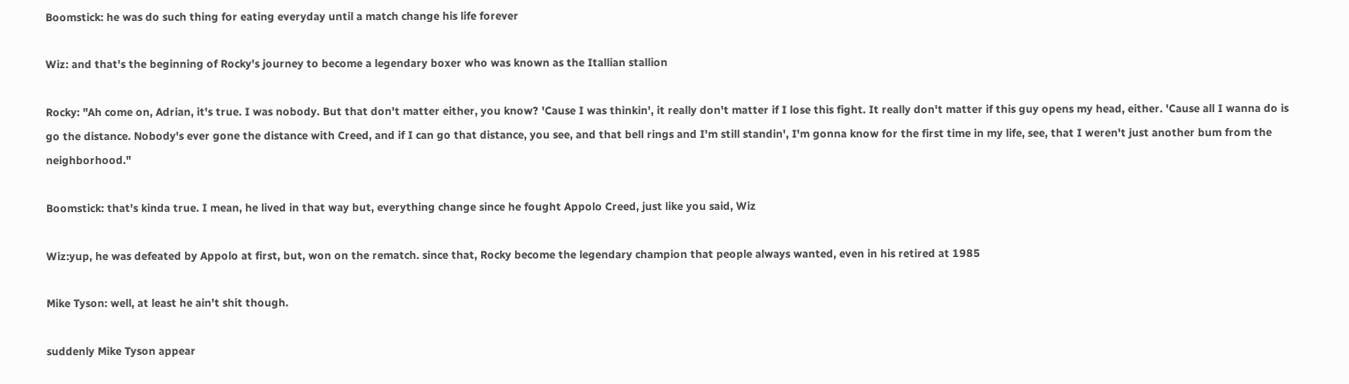Boomstick: he was do such thing for eating everyday until a match change his life forever

Wiz: and that's the beginning of Rocky's journey to become a legendary boxer who was known as the Itallian stallion

Rocky: "Ah come on, Adrian, it's true. I was nobody. But that don't matter either, you know? 'Cause I was thinkin', it really don't matter if I lose this fight. It really don't matter if this guy opens my head, either. 'Cause all I wanna do is go the distance. Nobody's ever gone the distance with Creed, and if I can go that distance, you see, and that bell rings and I'm still standin', I'm gonna know for the first time in my life, see, that I weren't just another bum from the neighborhood."

Boomstick: that's kinda true. I mean, he lived in that way but, everything change since he fought Appolo Creed, just like you said, Wiz

Wiz:yup, he was defeated by Appolo at first, but, won on the rematch. since that, Rocky become the legendary champion that people always wanted, even in his retired at 1985

Mike Tyson: well, at least he ain't shit though.

suddenly Mike Tyson appear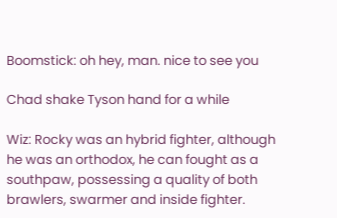Boomstick: oh hey, man. nice to see you

Chad shake Tyson hand for a while

Wiz: Rocky was an hybrid fighter, although he was an orthodox, he can fought as a southpaw, possessing a quality of both brawlers, swarmer and inside fighter.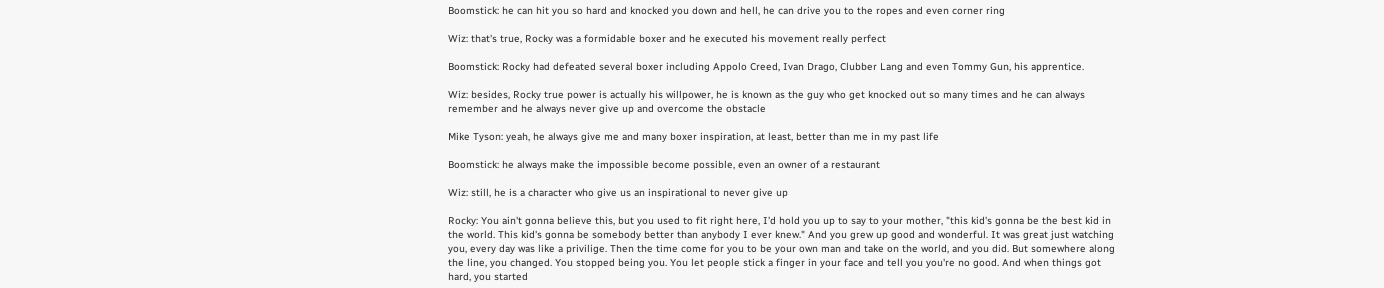Boomstick: he can hit you so hard and knocked you down and hell, he can drive you to the ropes and even corner ring

Wiz: that's true, Rocky was a formidable boxer and he executed his movement really perfect

Boomstick: Rocky had defeated several boxer including Appolo Creed, Ivan Drago, Clubber Lang and even Tommy Gun, his apprentice.

Wiz: besides, Rocky true power is actually his willpower, he is known as the guy who get knocked out so many times and he can always remember and he always never give up and overcome the obstacle

Mike Tyson: yeah, he always give me and many boxer inspiration, at least, better than me in my past life

Boomstick: he always make the impossible become possible, even an owner of a restaurant

Wiz: still, he is a character who give us an inspirational to never give up

Rocky: You ain't gonna believe this, but you used to fit right here, I'd hold you up to say to your mother, "this kid's gonna be the best kid in the world. This kid's gonna be somebody better than anybody I ever knew." And you grew up good and wonderful. It was great just watching you, every day was like a privilige. Then the time come for you to be your own man and take on the world, and you did. But somewhere along the line, you changed. You stopped being you. You let people stick a finger in your face and tell you you're no good. And when things got hard, you started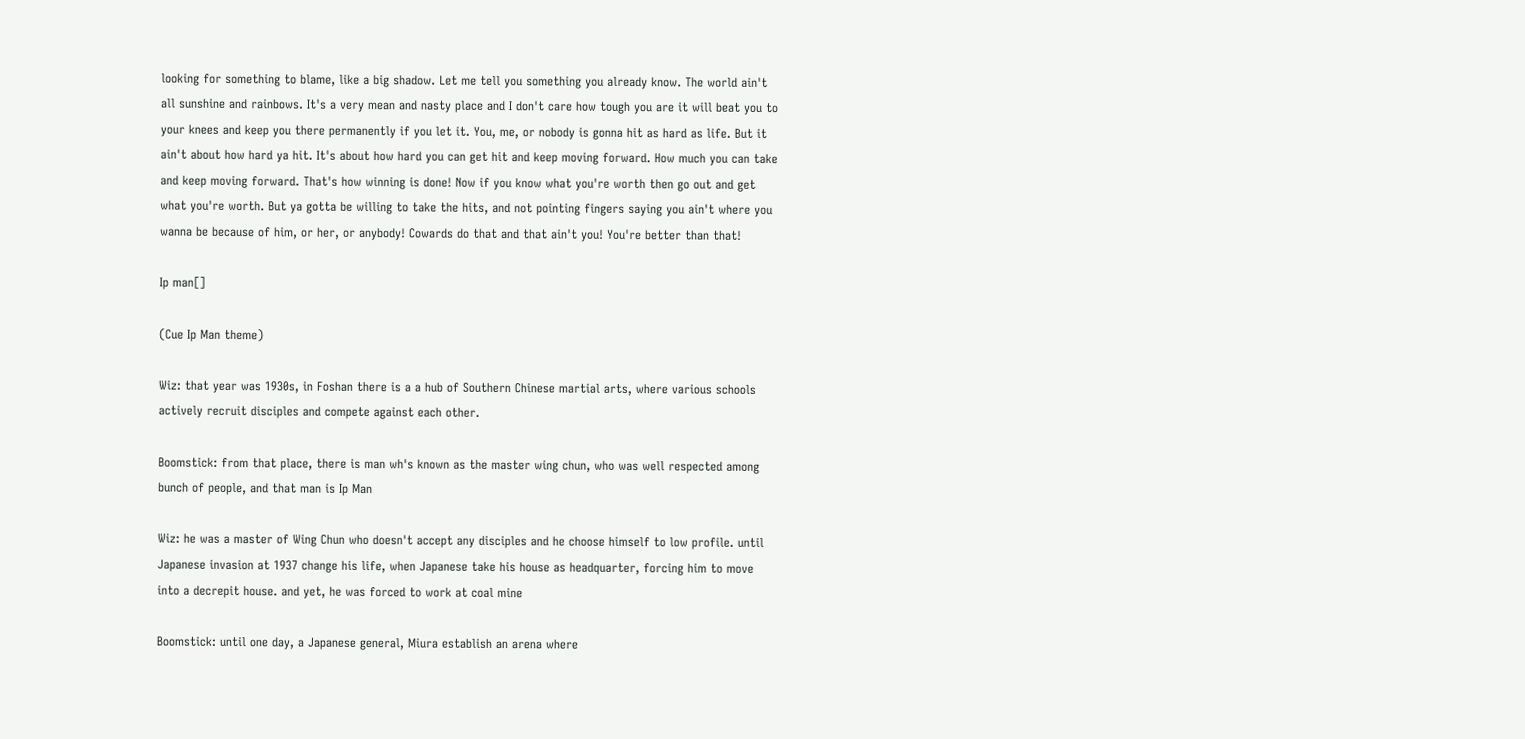looking for something to blame, like a big shadow. Let me tell you something you already know. The world ain't all sunshine and rainbows. It's a very mean and nasty place and I don't care how tough you are it will beat you to your knees and keep you there permanently if you let it. You, me, or nobody is gonna hit as hard as life. But it ain't about how hard ya hit. It's about how hard you can get hit and keep moving forward. How much you can take and keep moving forward. That's how winning is done! Now if you know what you're worth then go out and get what you're worth. But ya gotta be willing to take the hits, and not pointing fingers saying you ain't where you wanna be because of him, or her, or anybody! Cowards do that and that ain't you! You're better than that!

Ip man[]

(Cue Ip Man theme)

Wiz: that year was 1930s, in Foshan there is a a hub of Southern Chinese martial arts, where various schools actively recruit disciples and compete against each other.

Boomstick: from that place, there is man wh's known as the master wing chun, who was well respected among bunch of people, and that man is Ip Man

Wiz: he was a master of Wing Chun who doesn't accept any disciples and he choose himself to low profile. until Japanese invasion at 1937 change his life, when Japanese take his house as headquarter, forcing him to move into a decrepit house. and yet, he was forced to work at coal mine

Boomstick: until one day, a Japanese general, Miura establish an arena where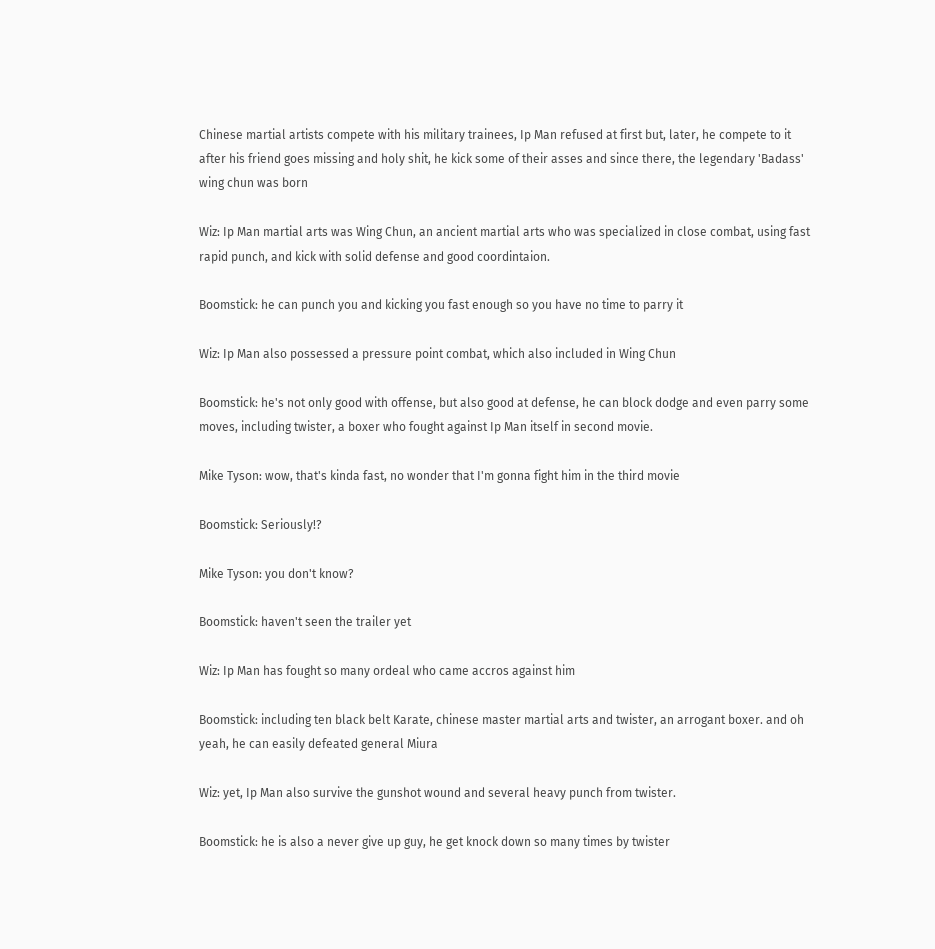Chinese martial artists compete with his military trainees, Ip Man refused at first but, later, he compete to it after his friend goes missing and holy shit, he kick some of their asses and since there, the legendary 'Badass' wing chun was born

Wiz: Ip Man martial arts was Wing Chun, an ancient martial arts who was specialized in close combat, using fast rapid punch, and kick with solid defense and good coordintaion.

Boomstick: he can punch you and kicking you fast enough so you have no time to parry it

Wiz: Ip Man also possessed a pressure point combat, which also included in Wing Chun

Boomstick: he's not only good with offense, but also good at defense, he can block dodge and even parry some moves, including twister, a boxer who fought against Ip Man itself in second movie.

Mike Tyson: wow, that's kinda fast, no wonder that I'm gonna fight him in the third movie

Boomstick: Seriously!?

Mike Tyson: you don't know?

Boomstick: haven't seen the trailer yet

Wiz: Ip Man has fought so many ordeal who came accros against him

Boomstick: including ten black belt Karate, chinese master martial arts and twister, an arrogant boxer. and oh yeah, he can easily defeated general Miura

Wiz: yet, Ip Man also survive the gunshot wound and several heavy punch from twister.

Boomstick: he is also a never give up guy, he get knock down so many times by twister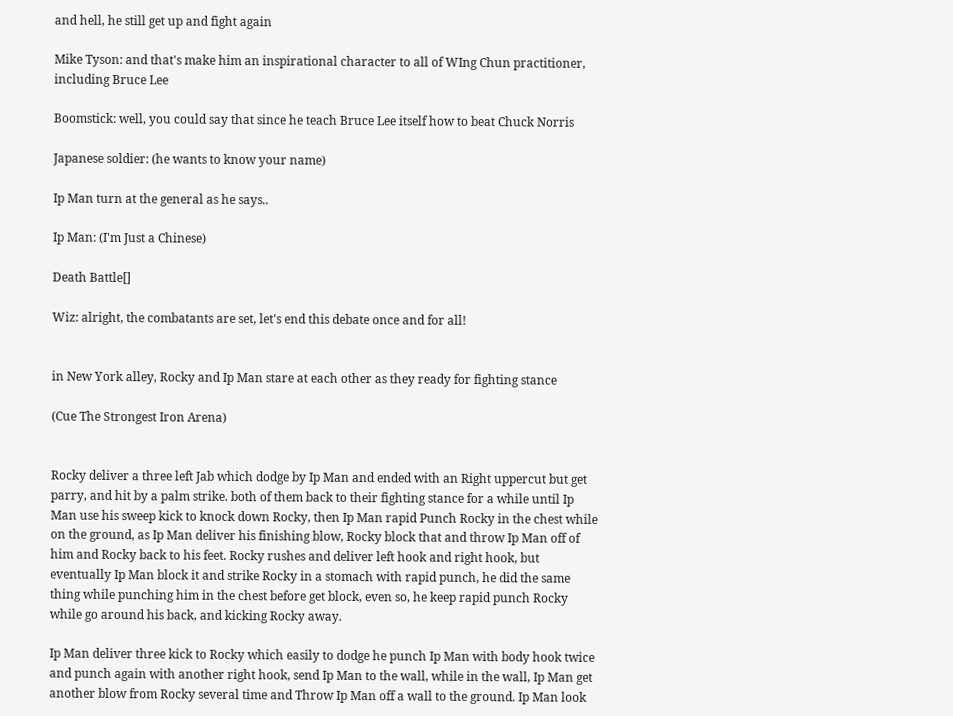and hell, he still get up and fight again

Mike Tyson: and that's make him an inspirational character to all of WIng Chun practitioner, including Bruce Lee

Boomstick: well, you could say that since he teach Bruce Lee itself how to beat Chuck Norris

Japanese soldier: (he wants to know your name)

Ip Man turn at the general as he says..

Ip Man: (I'm Just a Chinese)

Death Battle[]

Wiz: alright, the combatants are set, let's end this debate once and for all!


in New York alley, Rocky and Ip Man stare at each other as they ready for fighting stance

(Cue The Strongest Iron Arena)


Rocky deliver a three left Jab which dodge by Ip Man and ended with an Right uppercut but get parry, and hit by a palm strike. both of them back to their fighting stance for a while until Ip Man use his sweep kick to knock down Rocky, then Ip Man rapid Punch Rocky in the chest while on the ground, as Ip Man deliver his finishing blow, Rocky block that and throw Ip Man off of him and Rocky back to his feet. Rocky rushes and deliver left hook and right hook, but eventually Ip Man block it and strike Rocky in a stomach with rapid punch, he did the same thing while punching him in the chest before get block, even so, he keep rapid punch Rocky while go around his back, and kicking Rocky away.

Ip Man deliver three kick to Rocky which easily to dodge he punch Ip Man with body hook twice and punch again with another right hook, send Ip Man to the wall, while in the wall, Ip Man get another blow from Rocky several time and Throw Ip Man off a wall to the ground. Ip Man look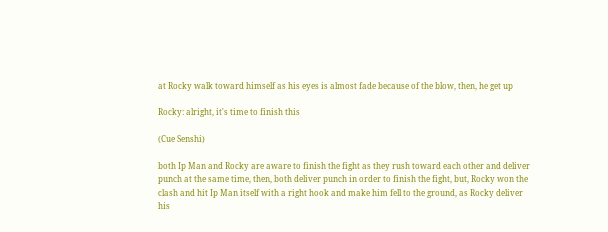at Rocky walk toward himself as his eyes is almost fade because of the blow, then, he get up

Rocky: alright, it's time to finish this

(Cue Senshi)

both Ip Man and Rocky are aware to finish the fight as they rush toward each other and deliver punch at the same time, then, both deliver punch in order to finish the fight, but, Rocky won the clash and hit Ip Man itself with a right hook and make him fell to the ground, as Rocky deliver his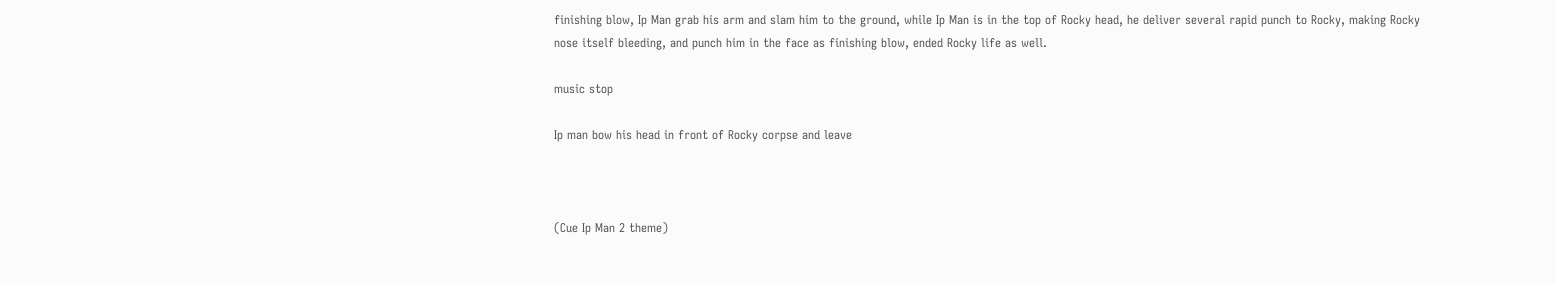finishing blow, Ip Man grab his arm and slam him to the ground, while Ip Man is in the top of Rocky head, he deliver several rapid punch to Rocky, making Rocky nose itself bleeding, and punch him in the face as finishing blow, ended Rocky life as well.

music stop

Ip man bow his head in front of Rocky corpse and leave



(Cue Ip Man 2 theme)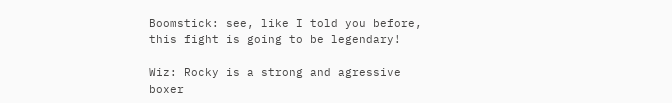Boomstick: see, like I told you before, this fight is going to be legendary!

Wiz: Rocky is a strong and agressive boxer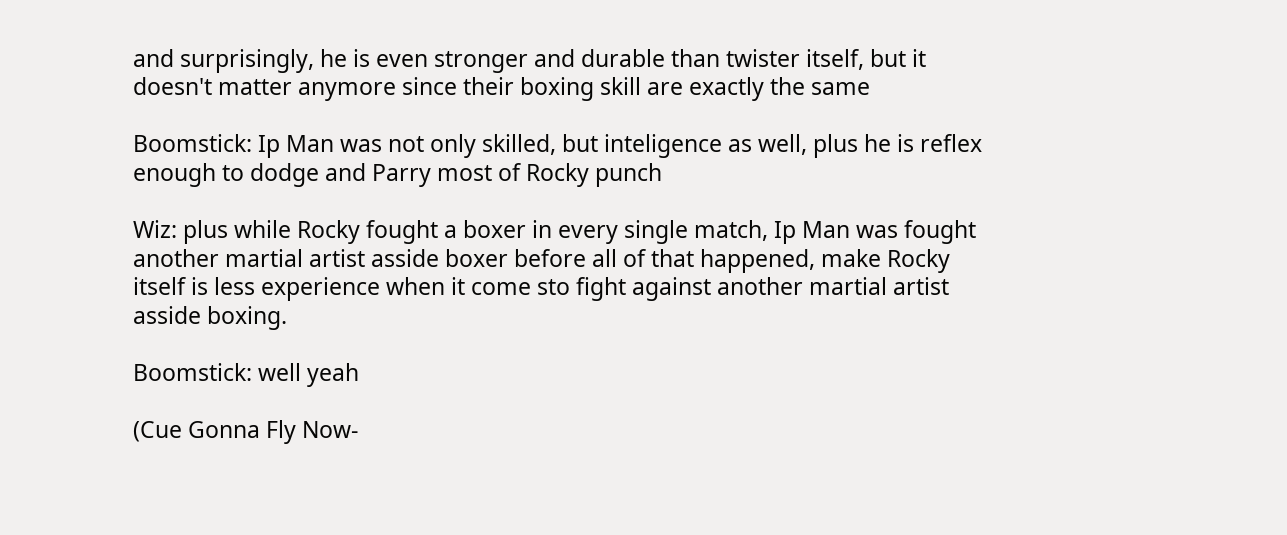and surprisingly, he is even stronger and durable than twister itself, but it doesn't matter anymore since their boxing skill are exactly the same

Boomstick: Ip Man was not only skilled, but inteligence as well, plus he is reflex enough to dodge and Parry most of Rocky punch

Wiz: plus while Rocky fought a boxer in every single match, Ip Man was fought another martial artist asside boxer before all of that happened, make Rocky itself is less experience when it come sto fight against another martial artist asside boxing.

Boomstick: well yeah

(Cue Gonna Fly Now-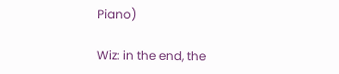Piano)

Wiz: in the end, the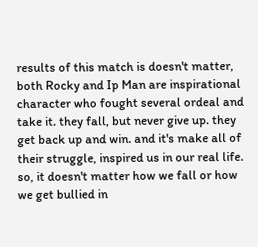results of this match is doesn't matter, both Rocky and Ip Man are inspirational character who fought several ordeal and take it. they fall, but never give up. they get back up and win. and it's make all of their struggle, inspired us in our real life. so, it doesn't matter how we fall or how we get bullied in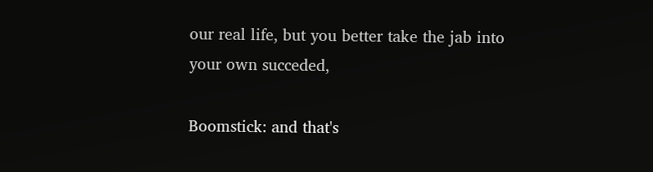our real life, but you better take the jab into your own succeded,

Boomstick: and that's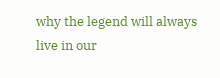why the legend will always live in our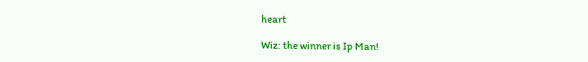heart

Wiz: the winner is Ip Man!